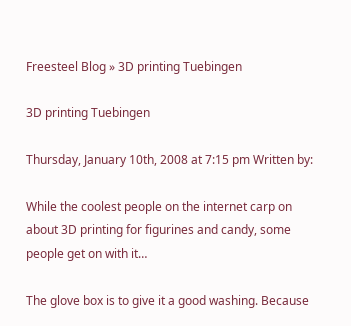Freesteel Blog » 3D printing Tuebingen

3D printing Tuebingen

Thursday, January 10th, 2008 at 7:15 pm Written by:

While the coolest people on the internet carp on about 3D printing for figurines and candy, some people get on with it…

The glove box is to give it a good washing. Because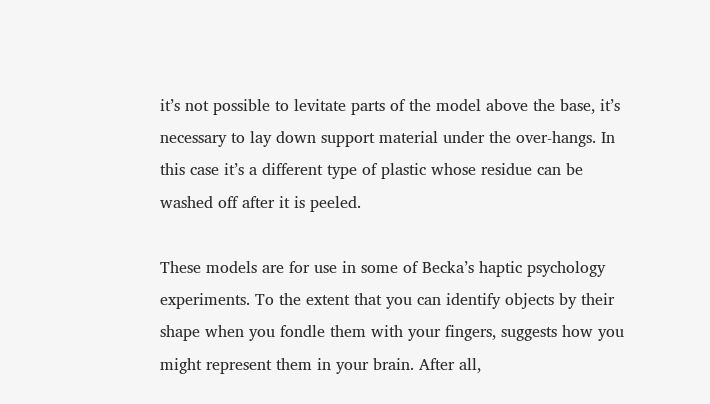it’s not possible to levitate parts of the model above the base, it’s necessary to lay down support material under the over-hangs. In this case it’s a different type of plastic whose residue can be washed off after it is peeled.

These models are for use in some of Becka’s haptic psychology experiments. To the extent that you can identify objects by their shape when you fondle them with your fingers, suggests how you might represent them in your brain. After all,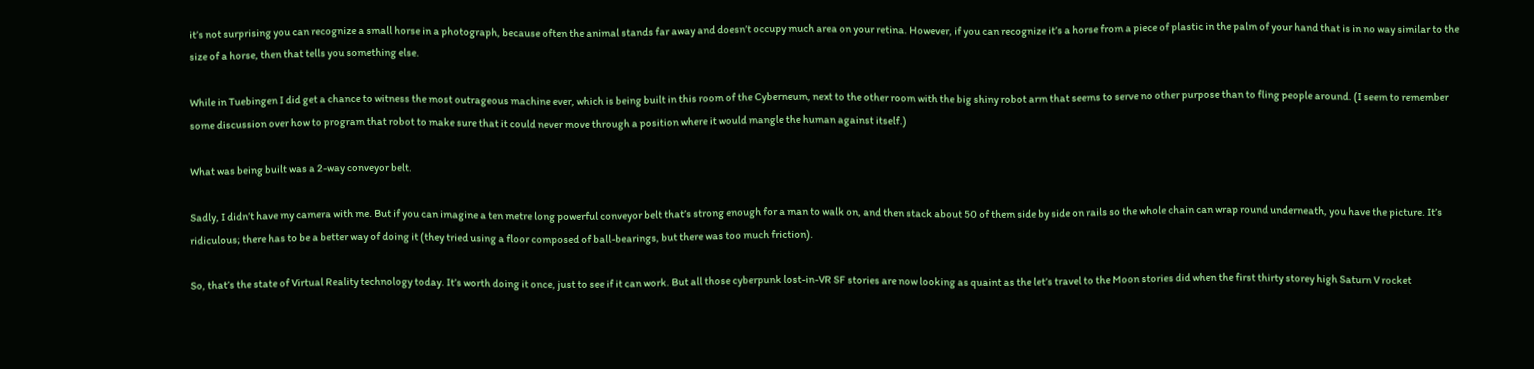it’s not surprising you can recognize a small horse in a photograph, because often the animal stands far away and doesn’t occupy much area on your retina. However, if you can recognize it’s a horse from a piece of plastic in the palm of your hand that is in no way similar to the size of a horse, then that tells you something else.

While in Tuebingen I did get a chance to witness the most outrageous machine ever, which is being built in this room of the Cyberneum, next to the other room with the big shiny robot arm that seems to serve no other purpose than to fling people around. (I seem to remember some discussion over how to program that robot to make sure that it could never move through a position where it would mangle the human against itself.)

What was being built was a 2-way conveyor belt.

Sadly, I didn’t have my camera with me. But if you can imagine a ten metre long powerful conveyor belt that’s strong enough for a man to walk on, and then stack about 50 of them side by side on rails so the whole chain can wrap round underneath, you have the picture. It’s ridiculous; there has to be a better way of doing it (they tried using a floor composed of ball-bearings, but there was too much friction).

So, that’s the state of Virtual Reality technology today. It’s worth doing it once, just to see if it can work. But all those cyberpunk lost-in-VR SF stories are now looking as quaint as the let’s travel to the Moon stories did when the first thirty storey high Saturn V rocket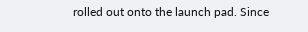rolled out onto the launch pad. Since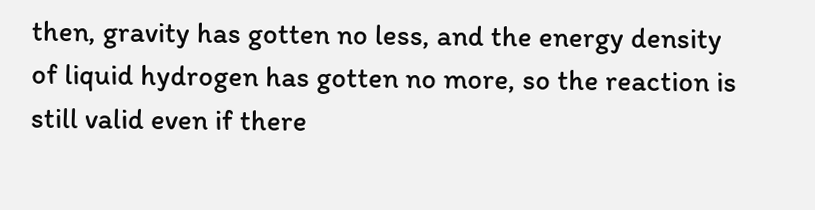then, gravity has gotten no less, and the energy density of liquid hydrogen has gotten no more, so the reaction is still valid even if there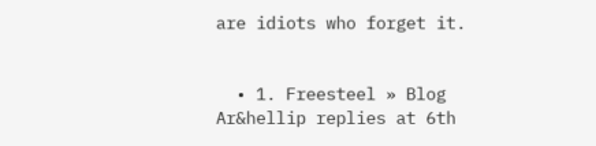are idiots who forget it.


  • 1. Freesteel » Blog Ar&hellip replies at 6th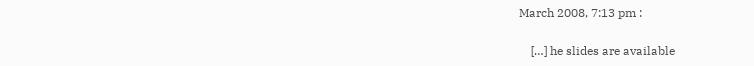March 2008, 7:13 pm :

    […] he slides are available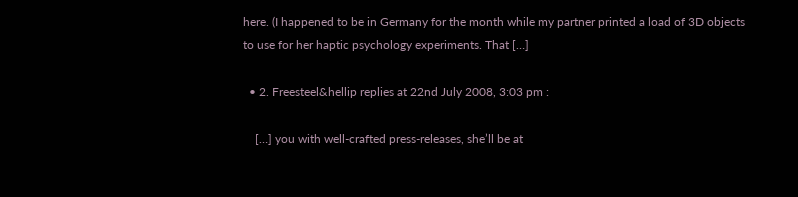here. (I happened to be in Germany for the month while my partner printed a load of 3D objects to use for her haptic psychology experiments. That […]

  • 2. Freesteel&hellip replies at 22nd July 2008, 3:03 pm :

    […] you with well-crafted press-releases, she’ll be at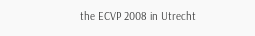the ECVP 2008 in Utrecht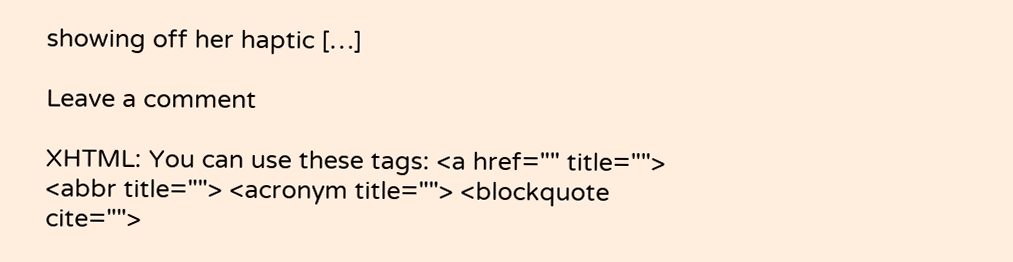showing off her haptic […]

Leave a comment

XHTML: You can use these tags: <a href="" title=""> <abbr title=""> <acronym title=""> <blockquote cite="">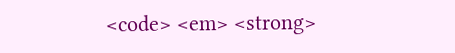<code> <em> <strong>